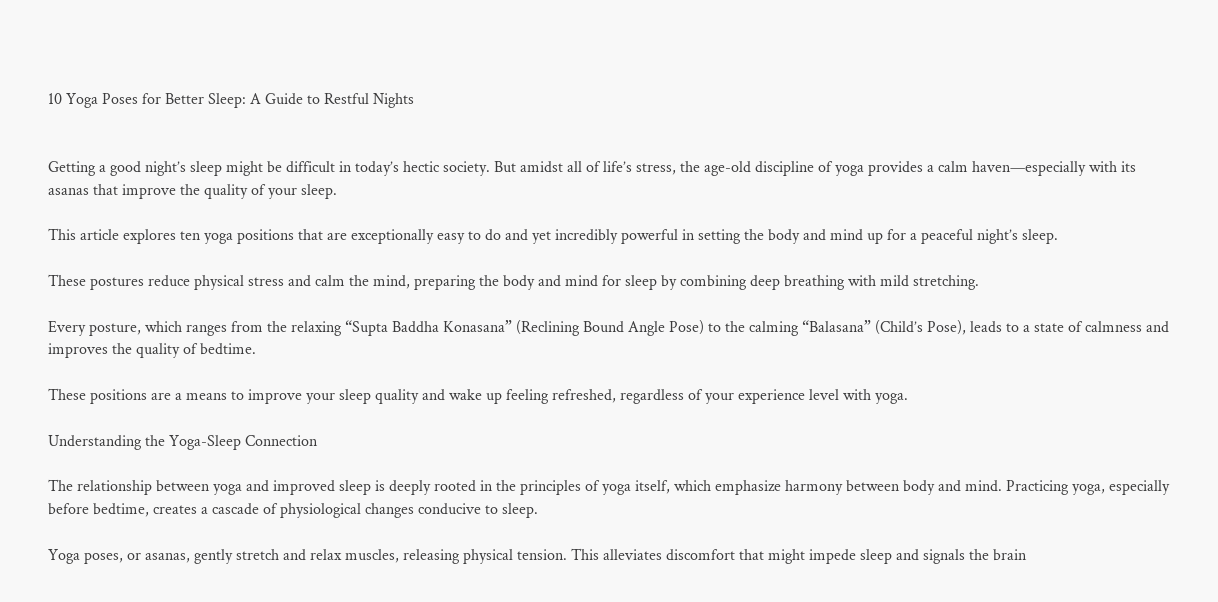10 Yoga Poses for Better Sleep: A Guide to Restful Nights


Getting a good night’s sleep might be difficult in today’s hectic society. But amidst all of life’s stress, the age-old discipline of yoga provides a calm haven—especially with its asanas that improve the quality of your sleep.

This article explores ten yoga positions that are exceptionally easy to do and yet incredibly powerful in setting the body and mind up for a peaceful night’s sleep.

These postures reduce physical stress and calm the mind, preparing the body and mind for sleep by combining deep breathing with mild stretching.

Every posture, which ranges from the relaxing “Supta Baddha Konasana” (Reclining Bound Angle Pose) to the calming “Balasana” (Child’s Pose), leads to a state of calmness and improves the quality of bedtime.

These positions are a means to improve your sleep quality and wake up feeling refreshed, regardless of your experience level with yoga.

Understanding the Yoga-Sleep Connection

The relationship between yoga and improved sleep is deeply rooted in the principles of yoga itself, which emphasize harmony between body and mind. Practicing yoga, especially before bedtime, creates a cascade of physiological changes conducive to sleep.

Yoga poses, or asanas, gently stretch and relax muscles, releasing physical tension. This alleviates discomfort that might impede sleep and signals the brain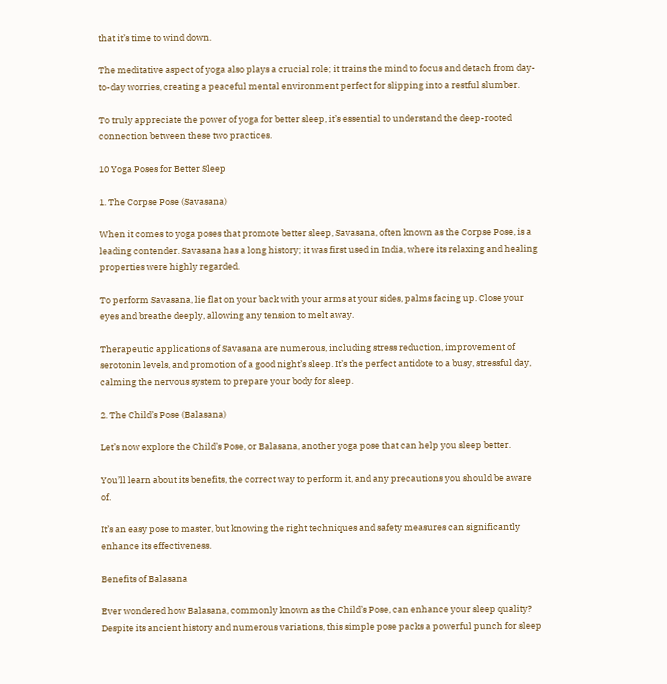that it’s time to wind down.

The meditative aspect of yoga also plays a crucial role; it trains the mind to focus and detach from day-to-day worries, creating a peaceful mental environment perfect for slipping into a restful slumber.

To truly appreciate the power of yoga for better sleep, it’s essential to understand the deep-rooted connection between these two practices.

10 Yoga Poses for Better Sleep

1. The Corpse Pose (Savasana)

When it comes to yoga poses that promote better sleep, Savasana, often known as the Corpse Pose, is a leading contender. Savasana has a long history; it was first used in India, where its relaxing and healing properties were highly regarded.

To perform Savasana, lie flat on your back with your arms at your sides, palms facing up. Close your eyes and breathe deeply, allowing any tension to melt away.

Therapeutic applications of Savasana are numerous, including stress reduction, improvement of serotonin levels, and promotion of a good night’s sleep. It’s the perfect antidote to a busy, stressful day, calming the nervous system to prepare your body for sleep.

2. The Child’s Pose (Balasana)

Let’s now explore the Child’s Pose, or Balasana, another yoga pose that can help you sleep better.

You’ll learn about its benefits, the correct way to perform it, and any precautions you should be aware of.

It’s an easy pose to master, but knowing the right techniques and safety measures can significantly enhance its effectiveness.

Benefits of Balasana

Ever wondered how Balasana, commonly known as the Child’s Pose, can enhance your sleep quality? Despite its ancient history and numerous variations, this simple pose packs a powerful punch for sleep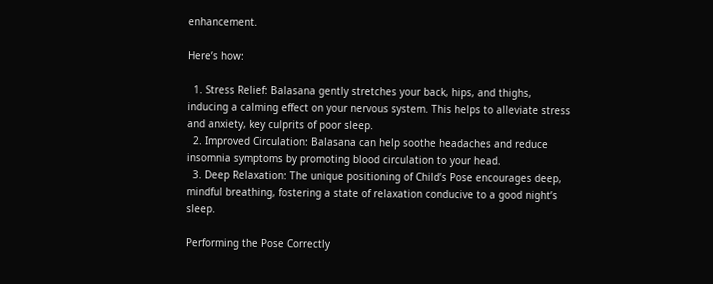enhancement.

Here’s how:

  1. Stress Relief: Balasana gently stretches your back, hips, and thighs, inducing a calming effect on your nervous system. This helps to alleviate stress and anxiety, key culprits of poor sleep.
  2. Improved Circulation: Balasana can help soothe headaches and reduce insomnia symptoms by promoting blood circulation to your head.
  3. Deep Relaxation: The unique positioning of Child’s Pose encourages deep, mindful breathing, fostering a state of relaxation conducive to a good night’s sleep.

Performing the Pose Correctly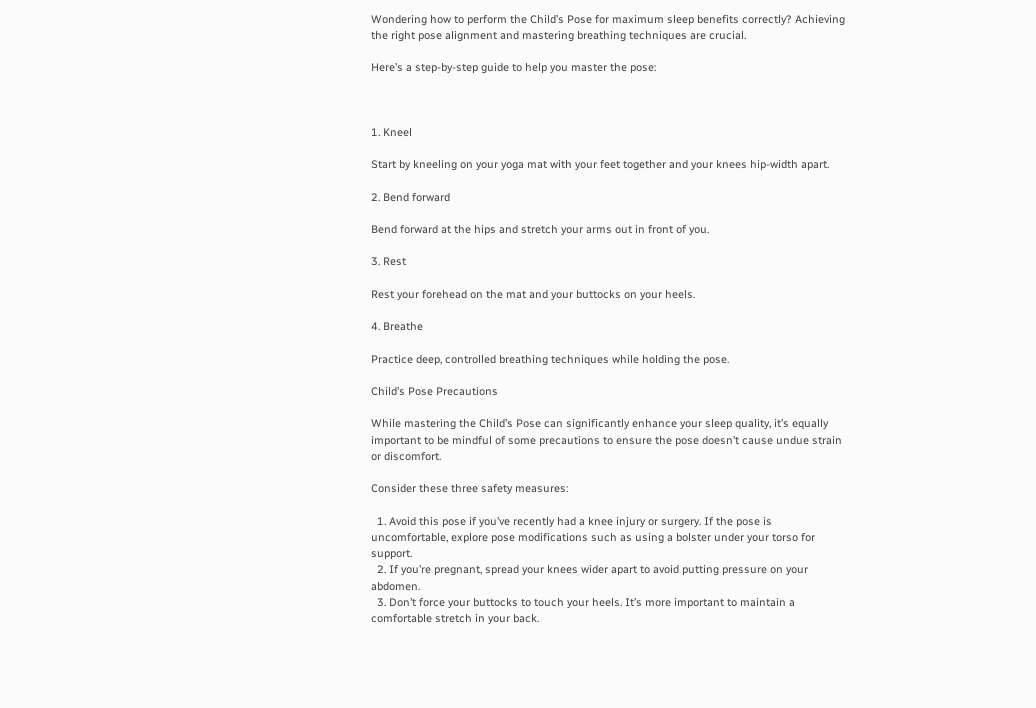Wondering how to perform the Child’s Pose for maximum sleep benefits correctly? Achieving the right pose alignment and mastering breathing techniques are crucial.

Here’s a step-by-step guide to help you master the pose:



1. Kneel

Start by kneeling on your yoga mat with your feet together and your knees hip-width apart.

2. Bend forward

Bend forward at the hips and stretch your arms out in front of you.

3. Rest

Rest your forehead on the mat and your buttocks on your heels.

4. Breathe

Practice deep, controlled breathing techniques while holding the pose.

Child’s Pose Precautions

While mastering the Child’s Pose can significantly enhance your sleep quality, it’s equally important to be mindful of some precautions to ensure the pose doesn’t cause undue strain or discomfort.

Consider these three safety measures:

  1. Avoid this pose if you’ve recently had a knee injury or surgery. If the pose is uncomfortable, explore pose modifications such as using a bolster under your torso for support.
  2. If you’re pregnant, spread your knees wider apart to avoid putting pressure on your abdomen.
  3. Don’t force your buttocks to touch your heels. It’s more important to maintain a comfortable stretch in your back.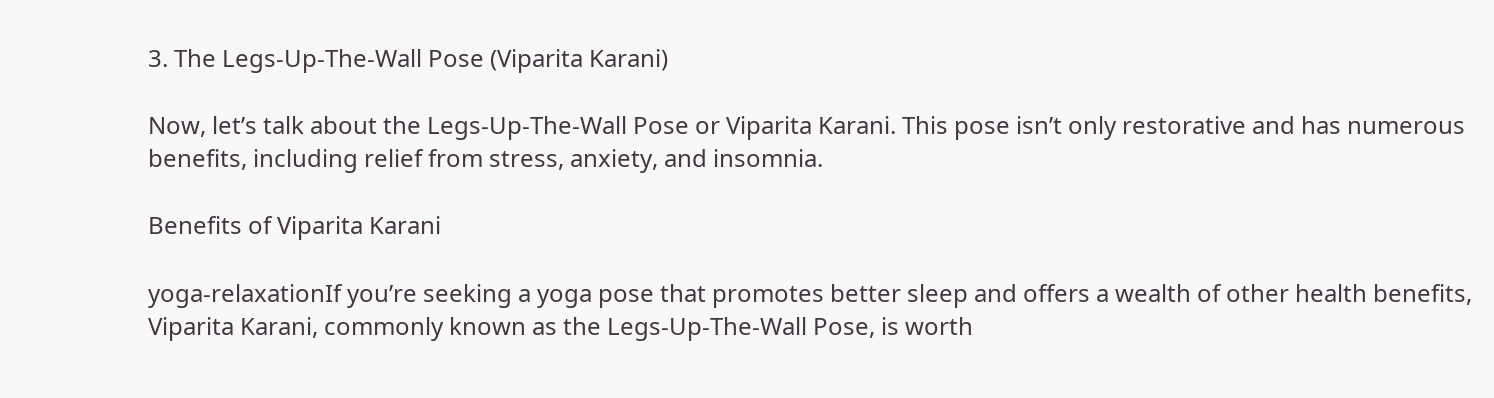3. The Legs-Up-The-Wall Pose (Viparita Karani)

Now, let’s talk about the Legs-Up-The-Wall Pose or Viparita Karani. This pose isn’t only restorative and has numerous benefits, including relief from stress, anxiety, and insomnia.

Benefits of Viparita Karani

yoga-relaxationIf you’re seeking a yoga pose that promotes better sleep and offers a wealth of other health benefits, Viparita Karani, commonly known as the Legs-Up-The-Wall Pose, is worth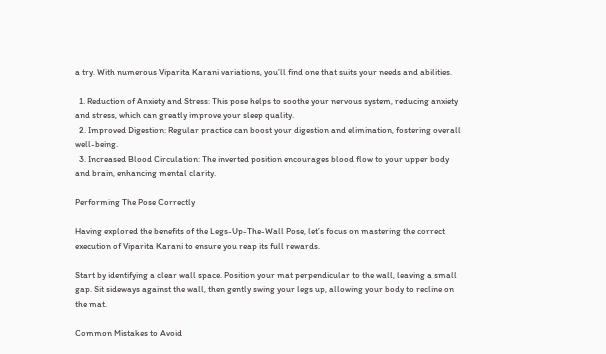a try. With numerous Viparita Karani variations, you’ll find one that suits your needs and abilities.

  1. Reduction of Anxiety and Stress: This pose helps to soothe your nervous system, reducing anxiety and stress, which can greatly improve your sleep quality.
  2. Improved Digestion: Regular practice can boost your digestion and elimination, fostering overall well-being.
  3. Increased Blood Circulation: The inverted position encourages blood flow to your upper body and brain, enhancing mental clarity.

Performing The Pose Correctly

Having explored the benefits of the Legs-Up-The-Wall Pose, let’s focus on mastering the correct execution of Viparita Karani to ensure you reap its full rewards.

Start by identifying a clear wall space. Position your mat perpendicular to the wall, leaving a small gap. Sit sideways against the wall, then gently swing your legs up, allowing your body to recline on the mat.

Common Mistakes to Avoid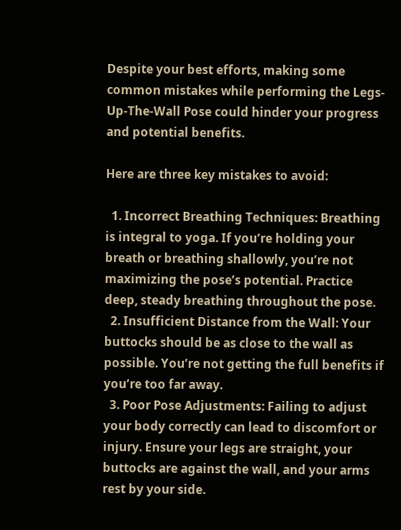Despite your best efforts, making some common mistakes while performing the Legs-Up-The-Wall Pose could hinder your progress and potential benefits.

Here are three key mistakes to avoid:

  1. Incorrect Breathing Techniques: Breathing is integral to yoga. If you’re holding your breath or breathing shallowly, you’re not maximizing the pose’s potential. Practice deep, steady breathing throughout the pose.
  2. Insufficient Distance from the Wall: Your buttocks should be as close to the wall as possible. You’re not getting the full benefits if you’re too far away.
  3. Poor Pose Adjustments: Failing to adjust your body correctly can lead to discomfort or injury. Ensure your legs are straight, your buttocks are against the wall, and your arms rest by your side.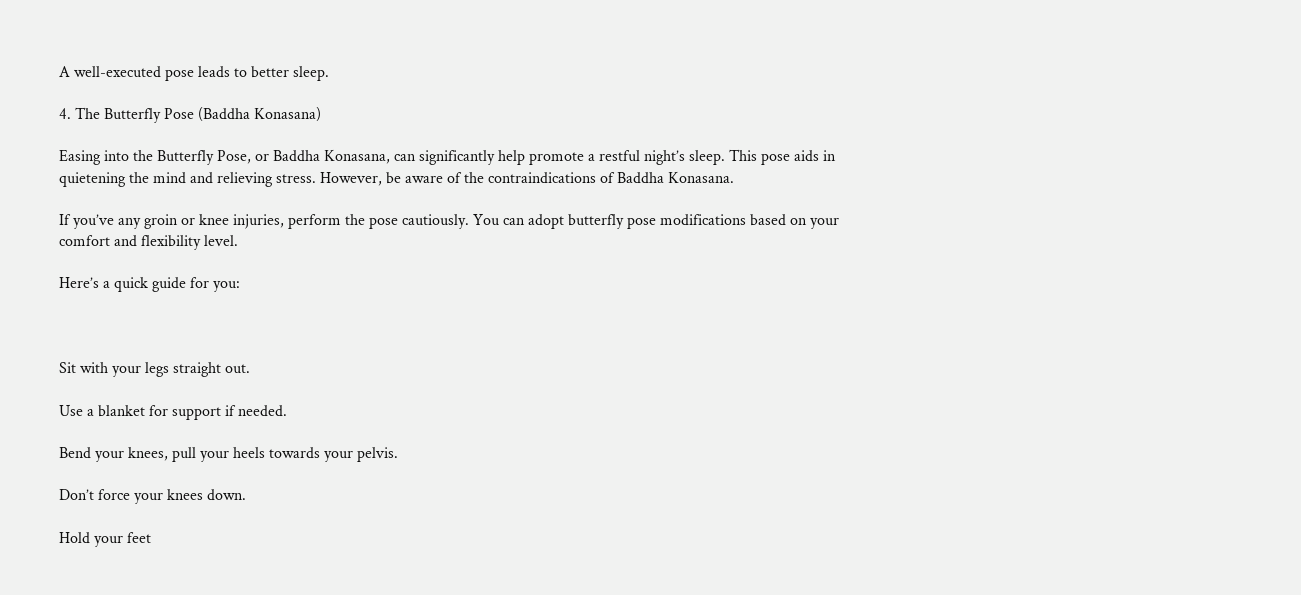A well-executed pose leads to better sleep.

4. The Butterfly Pose (Baddha Konasana)

Easing into the Butterfly Pose, or Baddha Konasana, can significantly help promote a restful night’s sleep. This pose aids in quietening the mind and relieving stress. However, be aware of the contraindications of Baddha Konasana.

If you’ve any groin or knee injuries, perform the pose cautiously. You can adopt butterfly pose modifications based on your comfort and flexibility level.

Here’s a quick guide for you:



Sit with your legs straight out.

Use a blanket for support if needed.

Bend your knees, pull your heels towards your pelvis.

Don’t force your knees down.

Hold your feet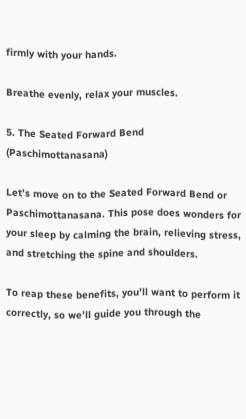firmly with your hands.

Breathe evenly, relax your muscles.

5. The Seated Forward Bend (Paschimottanasana)

Let’s move on to the Seated Forward Bend or Paschimottanasana. This pose does wonders for your sleep by calming the brain, relieving stress, and stretching the spine and shoulders.

To reap these benefits, you’ll want to perform it correctly, so we’ll guide you through the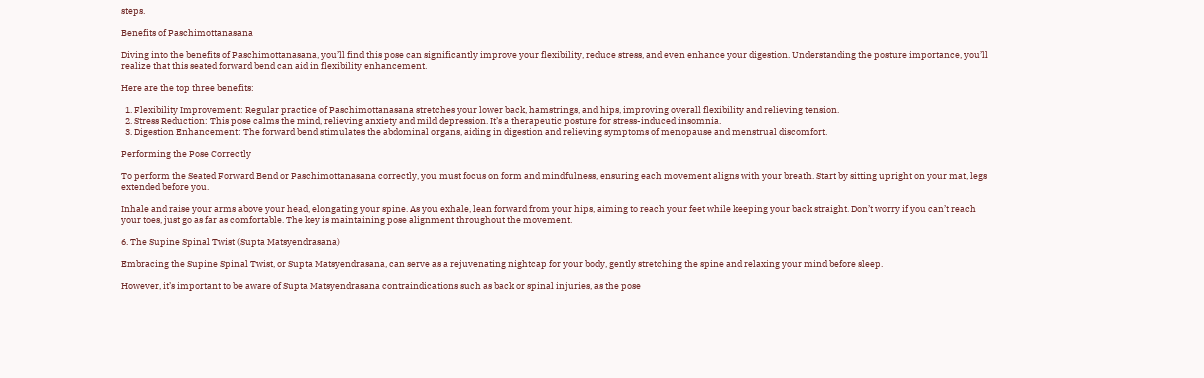steps.

Benefits of Paschimottanasana

Diving into the benefits of Paschimottanasana, you’ll find this pose can significantly improve your flexibility, reduce stress, and even enhance your digestion. Understanding the posture importance, you’ll realize that this seated forward bend can aid in flexibility enhancement.

Here are the top three benefits:

  1. Flexibility Improvement: Regular practice of Paschimottanasana stretches your lower back, hamstrings, and hips, improving overall flexibility and relieving tension.
  2. Stress Reduction: This pose calms the mind, relieving anxiety and mild depression. It’s a therapeutic posture for stress-induced insomnia.
  3. Digestion Enhancement: The forward bend stimulates the abdominal organs, aiding in digestion and relieving symptoms of menopause and menstrual discomfort.

Performing the Pose Correctly

To perform the Seated Forward Bend or Paschimottanasana correctly, you must focus on form and mindfulness, ensuring each movement aligns with your breath. Start by sitting upright on your mat, legs extended before you.

Inhale and raise your arms above your head, elongating your spine. As you exhale, lean forward from your hips, aiming to reach your feet while keeping your back straight. Don’t worry if you can’t reach your toes, just go as far as comfortable. The key is maintaining pose alignment throughout the movement.

6. The Supine Spinal Twist (Supta Matsyendrasana)

Embracing the Supine Spinal Twist, or Supta Matsyendrasana, can serve as a rejuvenating nightcap for your body, gently stretching the spine and relaxing your mind before sleep.

However, it’s important to be aware of Supta Matsyendrasana contraindications such as back or spinal injuries, as the pose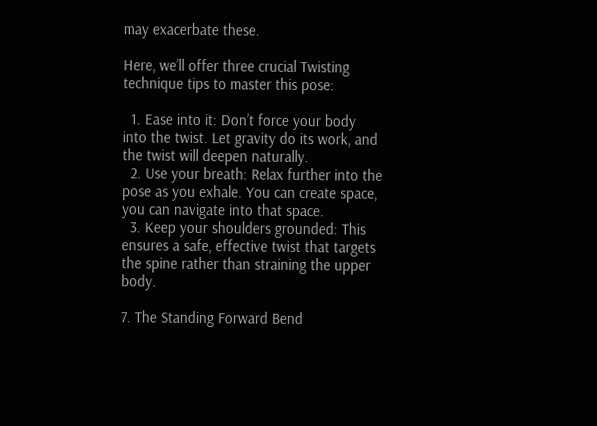may exacerbate these.

Here, we’ll offer three crucial Twisting technique tips to master this pose:

  1. Ease into it: Don’t force your body into the twist. Let gravity do its work, and the twist will deepen naturally.
  2. Use your breath: Relax further into the pose as you exhale. You can create space, you can navigate into that space.
  3. Keep your shoulders grounded: This ensures a safe, effective twist that targets the spine rather than straining the upper body.

7. The Standing Forward Bend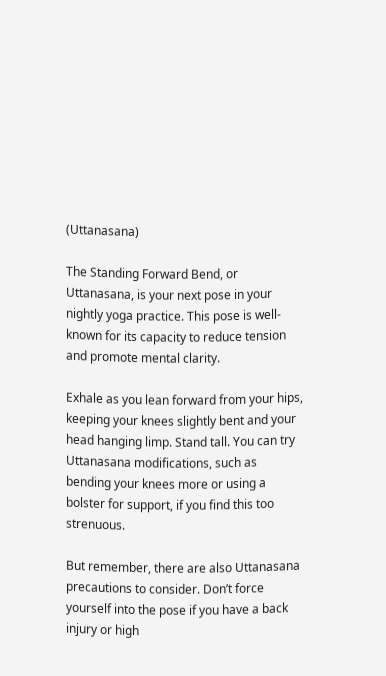(Uttanasana)

The Standing Forward Bend, or Uttanasana, is your next pose in your nightly yoga practice. This pose is well-known for its capacity to reduce tension and promote mental clarity.

Exhale as you lean forward from your hips, keeping your knees slightly bent and your head hanging limp. Stand tall. You can try Uttanasana modifications, such as bending your knees more or using a bolster for support, if you find this too strenuous.

But remember, there are also Uttanasana precautions to consider. Don’t force yourself into the pose if you have a back injury or high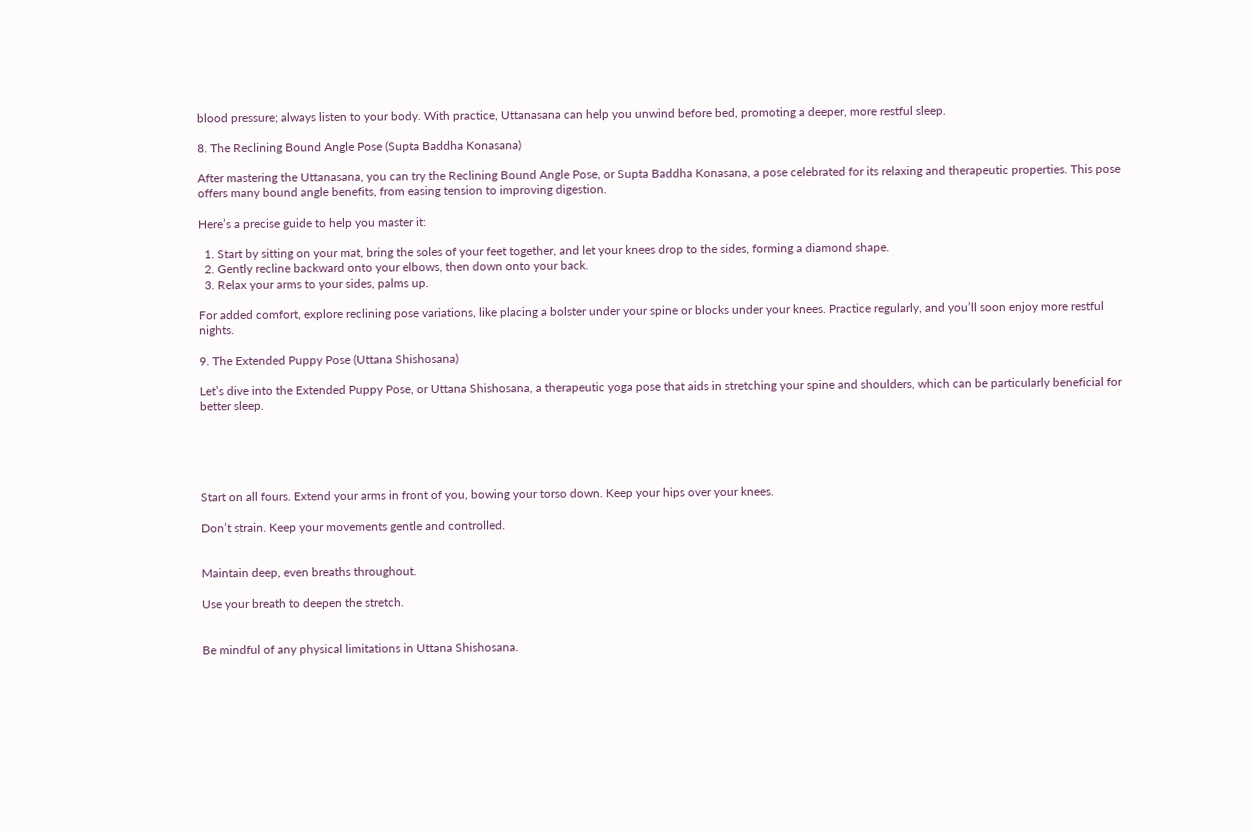blood pressure; always listen to your body. With practice, Uttanasana can help you unwind before bed, promoting a deeper, more restful sleep.

8. The Reclining Bound Angle Pose (Supta Baddha Konasana)

After mastering the Uttanasana, you can try the Reclining Bound Angle Pose, or Supta Baddha Konasana, a pose celebrated for its relaxing and therapeutic properties. This pose offers many bound angle benefits, from easing tension to improving digestion.

Here’s a precise guide to help you master it:

  1. Start by sitting on your mat, bring the soles of your feet together, and let your knees drop to the sides, forming a diamond shape.
  2. Gently recline backward onto your elbows, then down onto your back.
  3. Relax your arms to your sides, palms up.

For added comfort, explore reclining pose variations, like placing a bolster under your spine or blocks under your knees. Practice regularly, and you’ll soon enjoy more restful nights.

9. The Extended Puppy Pose (Uttana Shishosana)

Let’s dive into the Extended Puppy Pose, or Uttana Shishosana, a therapeutic yoga pose that aids in stretching your spine and shoulders, which can be particularly beneficial for better sleep.





Start on all fours. Extend your arms in front of you, bowing your torso down. Keep your hips over your knees.

Don’t strain. Keep your movements gentle and controlled.


Maintain deep, even breaths throughout.

Use your breath to deepen the stretch.


Be mindful of any physical limitations in Uttana Shishosana.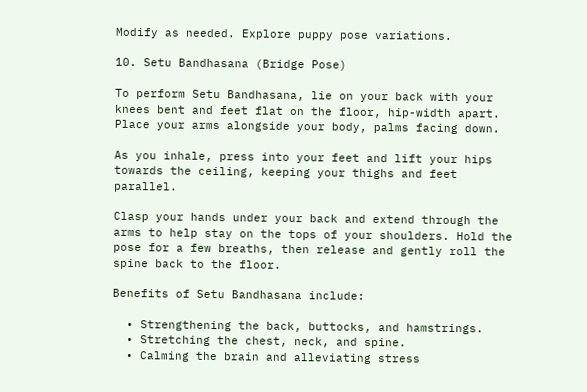Modify as needed. Explore puppy pose variations.

10. Setu Bandhasana (Bridge Pose)

To perform Setu Bandhasana, lie on your back with your knees bent and feet flat on the floor, hip-width apart. Place your arms alongside your body, palms facing down.

As you inhale, press into your feet and lift your hips towards the ceiling, keeping your thighs and feet parallel.

Clasp your hands under your back and extend through the arms to help stay on the tops of your shoulders. Hold the pose for a few breaths, then release and gently roll the spine back to the floor.

Benefits of Setu Bandhasana include:

  • Strengthening the back, buttocks, and hamstrings.
  • Stretching the chest, neck, and spine.
  • Calming the brain and alleviating stress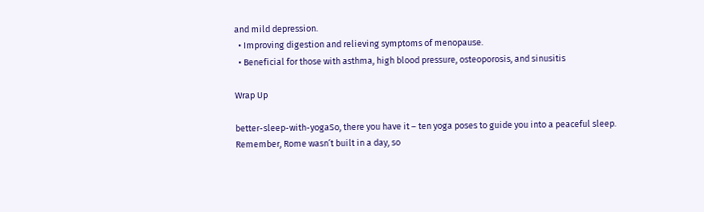and mild depression.
  • Improving digestion and relieving symptoms of menopause.
  • Beneficial for those with asthma, high blood pressure, osteoporosis, and sinusitis

Wrap Up

better-sleep-with-yogaSo, there you have it – ten yoga poses to guide you into a peaceful sleep. Remember, Rome wasn’t built in a day, so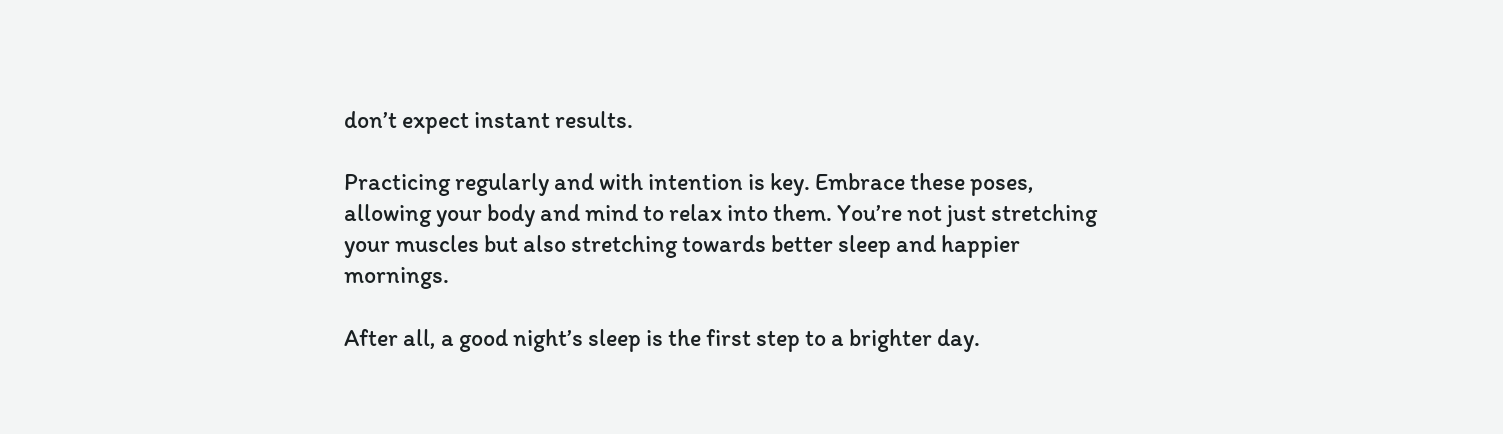don’t expect instant results.

Practicing regularly and with intention is key. Embrace these poses, allowing your body and mind to relax into them. You’re not just stretching your muscles but also stretching towards better sleep and happier mornings.

After all, a good night’s sleep is the first step to a brighter day.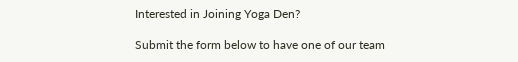Interested in Joining Yoga Den?

Submit the form below to have one of our team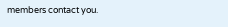members contact you.